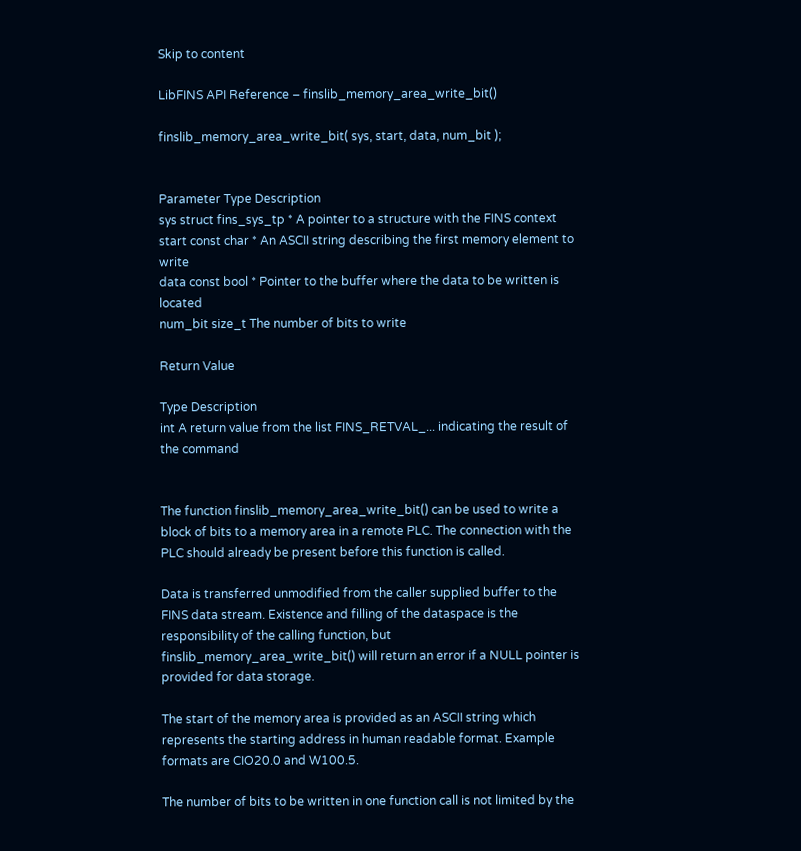Skip to content

LibFINS API Reference – finslib_memory_area_write_bit()

finslib_memory_area_write_bit( sys, start, data, num_bit );


Parameter Type Description
sys struct fins_sys_tp * A pointer to a structure with the FINS context
start const char * An ASCII string describing the first memory element to write
data const bool * Pointer to the buffer where the data to be written is located
num_bit size_t The number of bits to write

Return Value

Type Description
int A return value from the list FINS_RETVAL_... indicating the result of the command


The function finslib_memory_area_write_bit() can be used to write a block of bits to a memory area in a remote PLC. The connection with the PLC should already be present before this function is called.

Data is transferred unmodified from the caller supplied buffer to the FINS data stream. Existence and filling of the dataspace is the responsibility of the calling function, but finslib_memory_area_write_bit() will return an error if a NULL pointer is provided for data storage.

The start of the memory area is provided as an ASCII string which represents the starting address in human readable format. Example formats are CIO20.0 and W100.5.

The number of bits to be written in one function call is not limited by the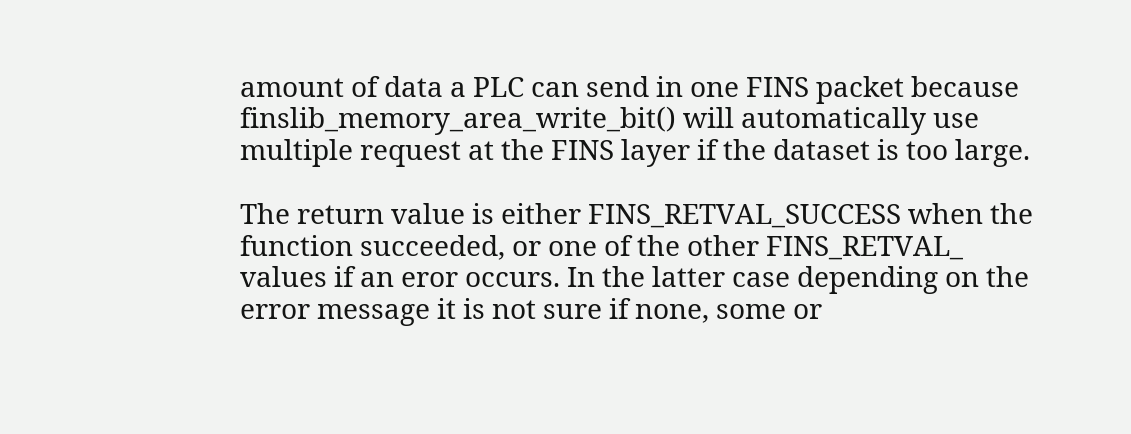amount of data a PLC can send in one FINS packet because finslib_memory_area_write_bit() will automatically use multiple request at the FINS layer if the dataset is too large.

The return value is either FINS_RETVAL_SUCCESS when the function succeeded, or one of the other FINS_RETVAL_ values if an eror occurs. In the latter case depending on the error message it is not sure if none, some or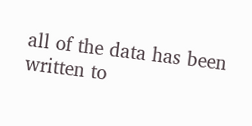all of the data has been written to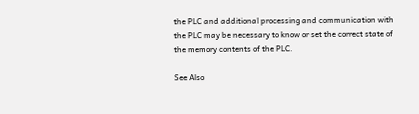the PLC and additional processing and communication with the PLC may be necessary to know or set the correct state of the memory contents of the PLC.

See Also